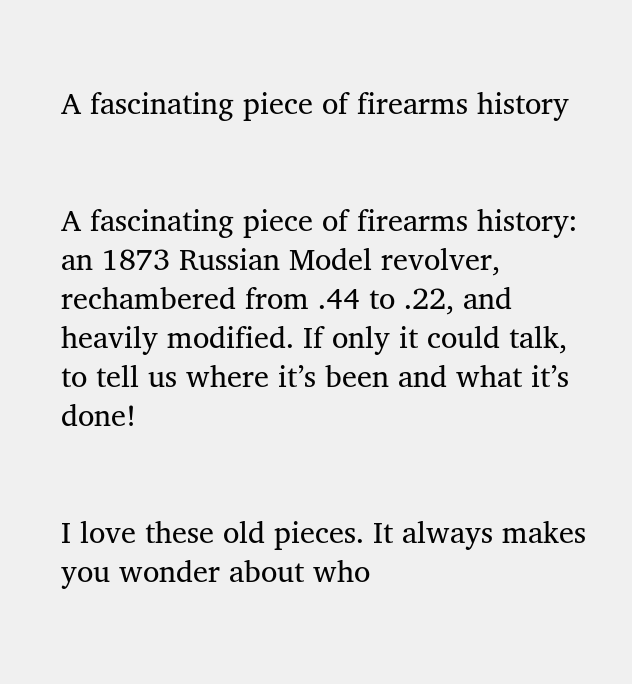A fascinating piece of firearms history


A fascinating piece of firearms history: an 1873 Russian Model revolver, rechambered from .44 to .22, and heavily modified. If only it could talk, to tell us where it’s been and what it’s done!


I love these old pieces. It always makes you wonder about who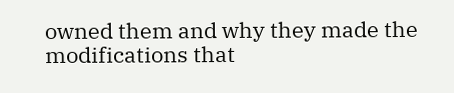owned them and why they made the modifications that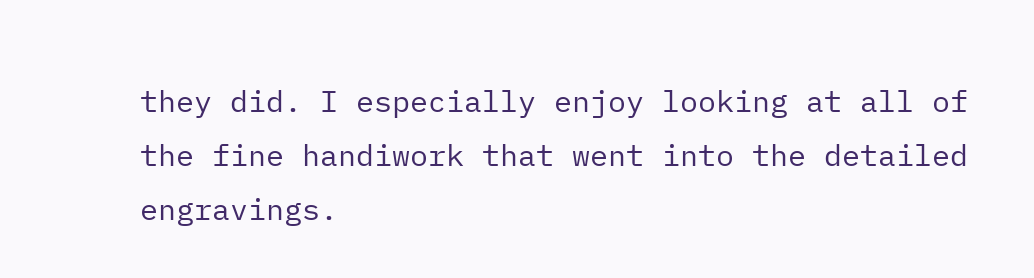they did. I especially enjoy looking at all of the fine handiwork that went into the detailed engravings.